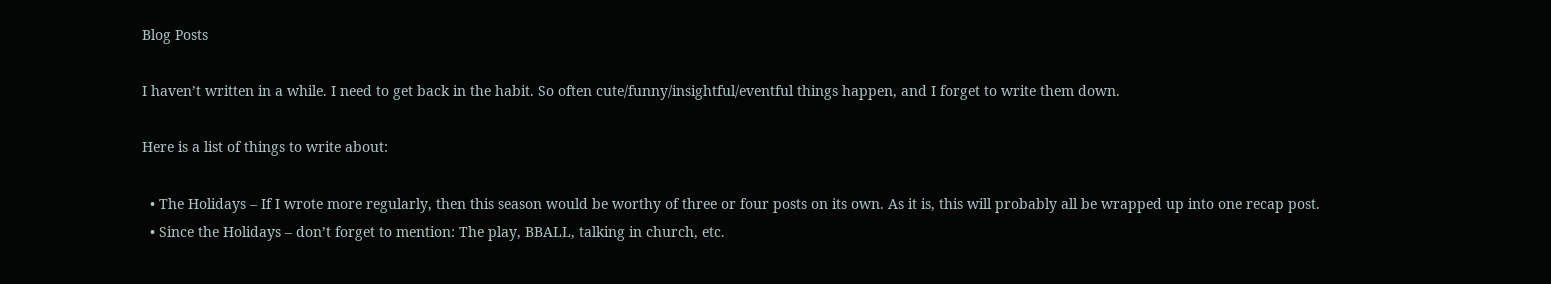Blog Posts

I haven’t written in a while. I need to get back in the habit. So often cute/funny/insightful/eventful things happen, and I forget to write them down.

Here is a list of things to write about:

  • The Holidays – If I wrote more regularly, then this season would be worthy of three or four posts on its own. As it is, this will probably all be wrapped up into one recap post.
  • Since the Holidays – don’t forget to mention: The play, BBALL, talking in church, etc.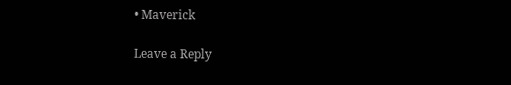• Maverick

Leave a Reply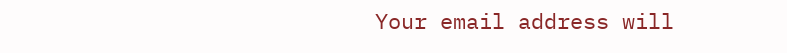Your email address will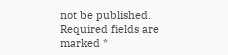not be published. Required fields are marked *